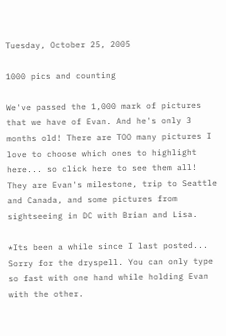Tuesday, October 25, 2005

1000 pics and counting

We've passed the 1,000 mark of pictures that we have of Evan. And he's only 3 months old! There are TOO many pictures I love to choose which ones to highlight here... so click here to see them all!
They are Evan's milestone, trip to Seattle and Canada, and some pictures from sightseeing in DC with Brian and Lisa.

*Its been a while since I last posted... Sorry for the dryspell. You can only type so fast with one hand while holding Evan with the other.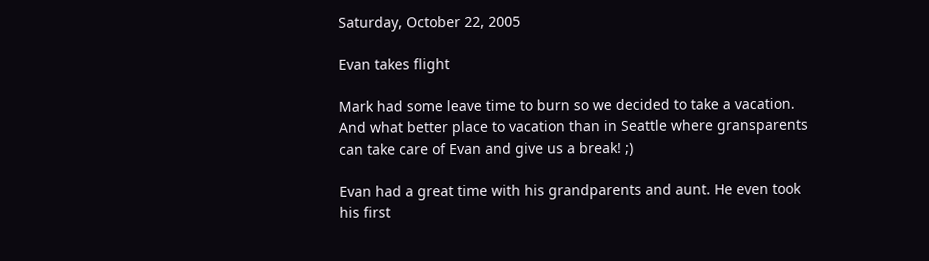Saturday, October 22, 2005

Evan takes flight

Mark had some leave time to burn so we decided to take a vacation. And what better place to vacation than in Seattle where gransparents can take care of Evan and give us a break! ;)

Evan had a great time with his grandparents and aunt. He even took his first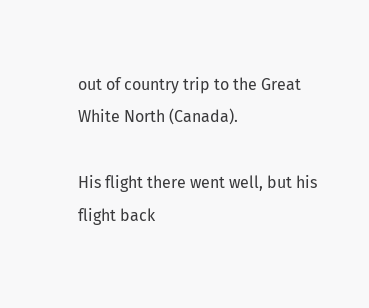out of country trip to the Great White North (Canada).

His flight there went well, but his flight back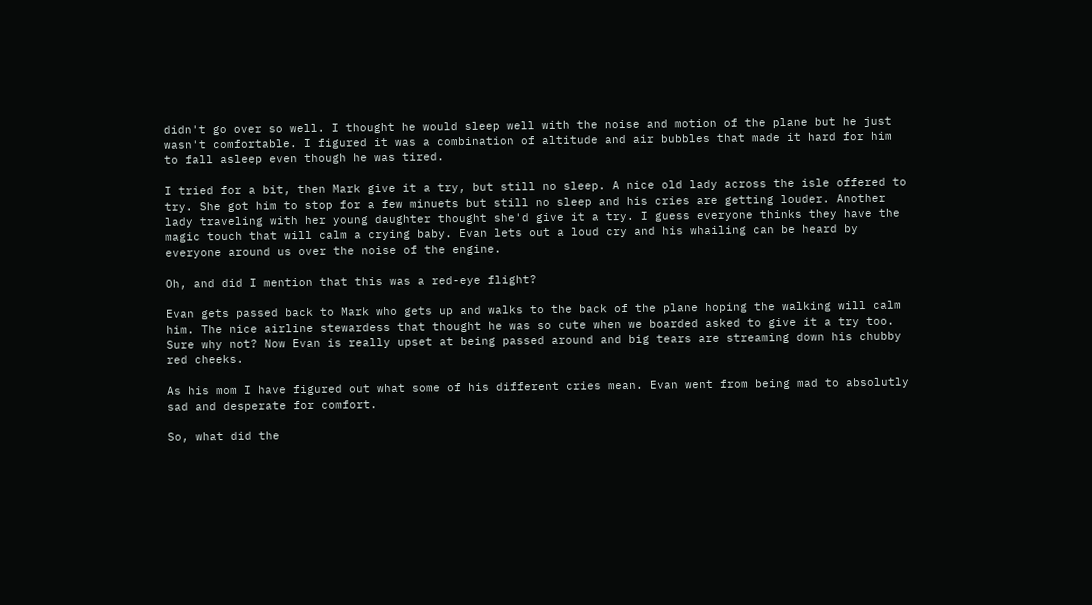didn't go over so well. I thought he would sleep well with the noise and motion of the plane but he just wasn't comfortable. I figured it was a combination of altitude and air bubbles that made it hard for him to fall asleep even though he was tired.

I tried for a bit, then Mark give it a try, but still no sleep. A nice old lady across the isle offered to try. She got him to stop for a few minuets but still no sleep and his cries are getting louder. Another lady traveling with her young daughter thought she'd give it a try. I guess everyone thinks they have the magic touch that will calm a crying baby. Evan lets out a loud cry and his whailing can be heard by everyone around us over the noise of the engine.

Oh, and did I mention that this was a red-eye flight?

Evan gets passed back to Mark who gets up and walks to the back of the plane hoping the walking will calm him. The nice airline stewardess that thought he was so cute when we boarded asked to give it a try too. Sure why not? Now Evan is really upset at being passed around and big tears are streaming down his chubby red cheeks.

As his mom I have figured out what some of his different cries mean. Evan went from being mad to absolutly sad and desperate for comfort.

So, what did the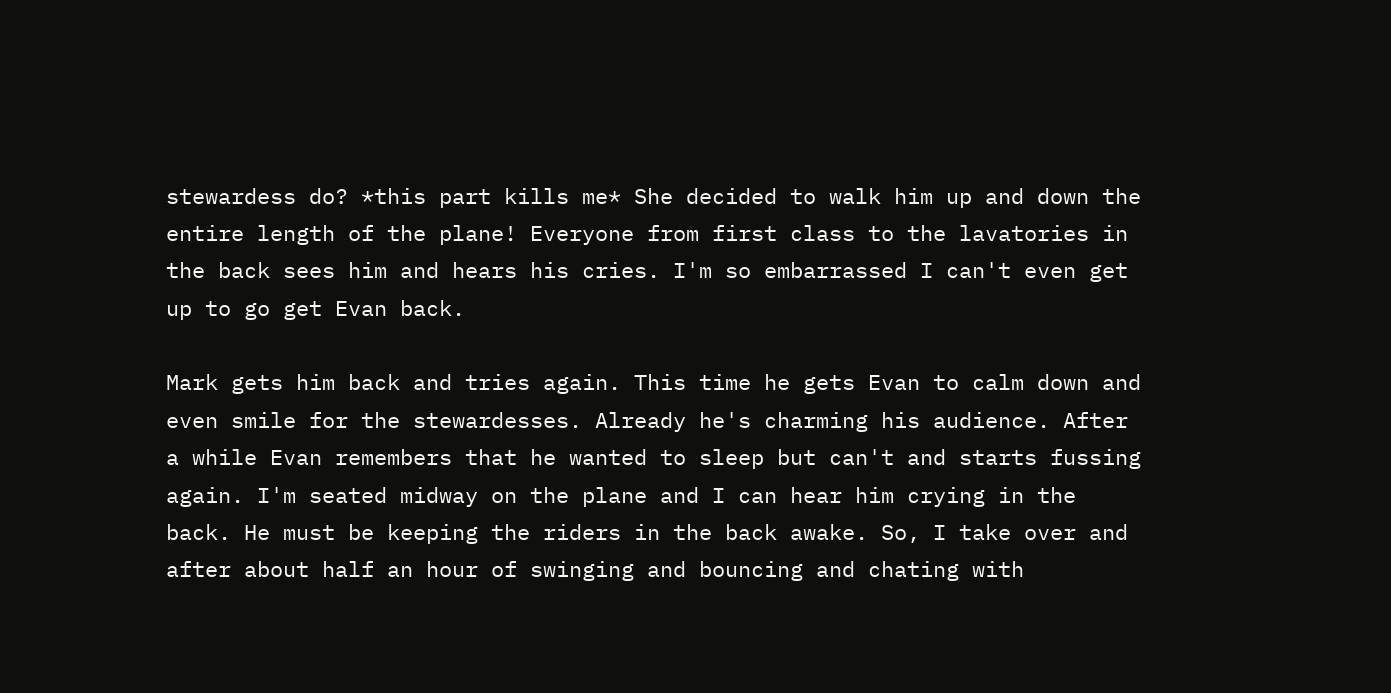stewardess do? *this part kills me* She decided to walk him up and down the entire length of the plane! Everyone from first class to the lavatories in the back sees him and hears his cries. I'm so embarrassed I can't even get up to go get Evan back.

Mark gets him back and tries again. This time he gets Evan to calm down and even smile for the stewardesses. Already he's charming his audience. After a while Evan remembers that he wanted to sleep but can't and starts fussing again. I'm seated midway on the plane and I can hear him crying in the back. He must be keeping the riders in the back awake. So, I take over and after about half an hour of swinging and bouncing and chating with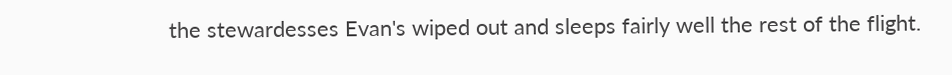the stewardesses Evan's wiped out and sleeps fairly well the rest of the flight.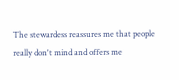The stewardess reassures me that people really don't mind and offers me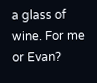a glass of wine. For me or Evan?